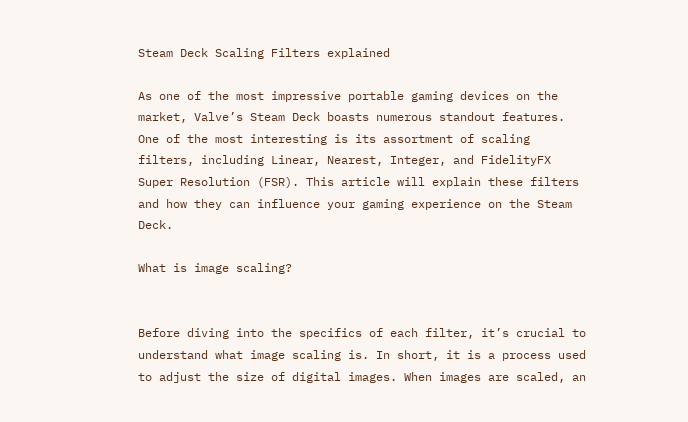Steam Deck Scaling Filters explained

As one of the most impressive portable gaming devices on the market, Valve’s Steam Deck boasts numerous standout features. One of the most interesting is its assortment of scaling filters, including Linear, Nearest, Integer, and FidelityFX Super Resolution (FSR). This article will explain these filters and how they can influence your gaming experience on the Steam Deck.

What is image scaling?


Before diving into the specifics of each filter, it’s crucial to understand what image scaling is. In short, it is a process used to adjust the size of digital images. When images are scaled, an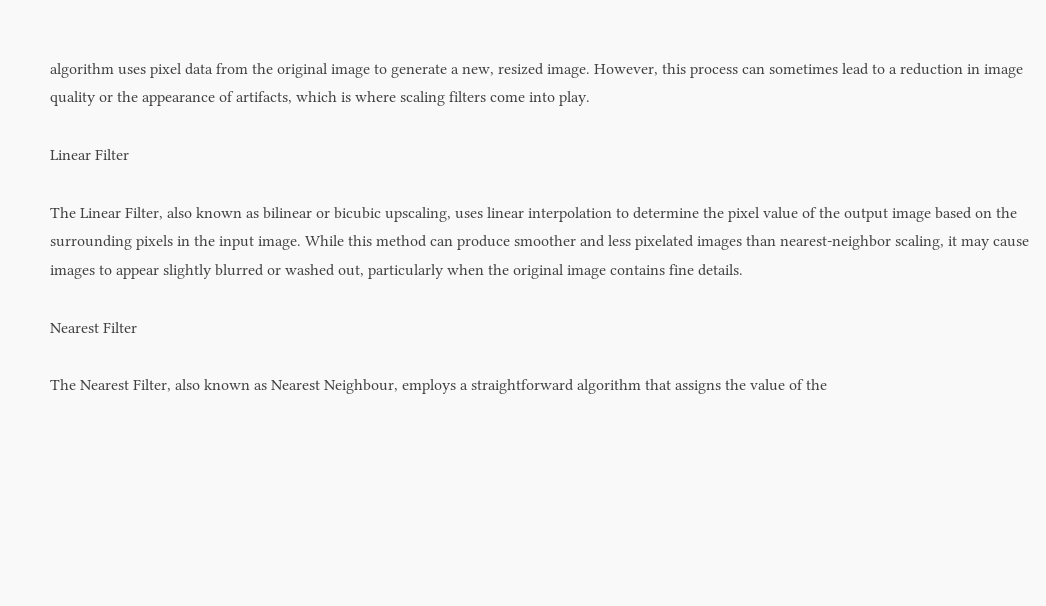algorithm uses pixel data from the original image to generate a new, resized image. However, this process can sometimes lead to a reduction in image quality or the appearance of artifacts, which is where scaling filters come into play.

Linear Filter

The Linear Filter, also known as bilinear or bicubic upscaling, uses linear interpolation to determine the pixel value of the output image based on the surrounding pixels in the input image. While this method can produce smoother and less pixelated images than nearest-neighbor scaling, it may cause images to appear slightly blurred or washed out, particularly when the original image contains fine details.

Nearest Filter

The Nearest Filter, also known as Nearest Neighbour, employs a straightforward algorithm that assigns the value of the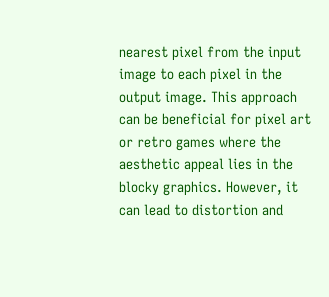nearest pixel from the input image to each pixel in the output image. This approach can be beneficial for pixel art or retro games where the aesthetic appeal lies in the blocky graphics. However, it can lead to distortion and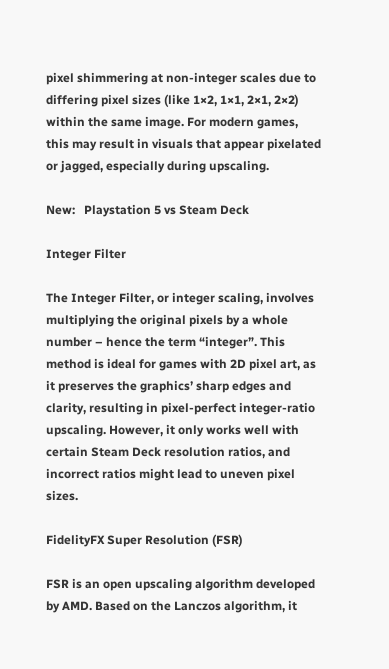pixel shimmering at non-integer scales due to differing pixel sizes (like 1×2, 1×1, 2×1, 2×2) within the same image. For modern games, this may result in visuals that appear pixelated or jagged, especially during upscaling.

New:   Playstation 5 vs Steam Deck

Integer Filter

The Integer Filter, or integer scaling, involves multiplying the original pixels by a whole number – hence the term “integer”. This method is ideal for games with 2D pixel art, as it preserves the graphics’ sharp edges and clarity, resulting in pixel-perfect integer-ratio upscaling. However, it only works well with certain Steam Deck resolution ratios, and incorrect ratios might lead to uneven pixel sizes.

FidelityFX Super Resolution (FSR)

FSR is an open upscaling algorithm developed by AMD. Based on the Lanczos algorithm, it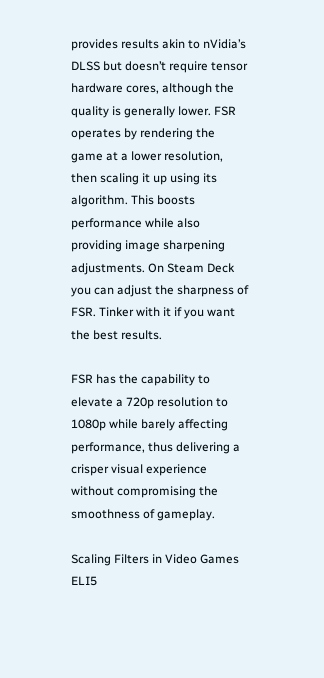provides results akin to nVidia’s DLSS but doesn’t require tensor hardware cores, although the quality is generally lower. FSR operates by rendering the game at a lower resolution, then scaling it up using its algorithm. This boosts performance while also providing image sharpening adjustments. On Steam Deck you can adjust the sharpness of FSR. Tinker with it if you want the best results.

FSR has the capability to elevate a 720p resolution to 1080p while barely affecting performance, thus delivering a crisper visual experience without compromising the smoothness of gameplay.

Scaling Filters in Video Games ELI5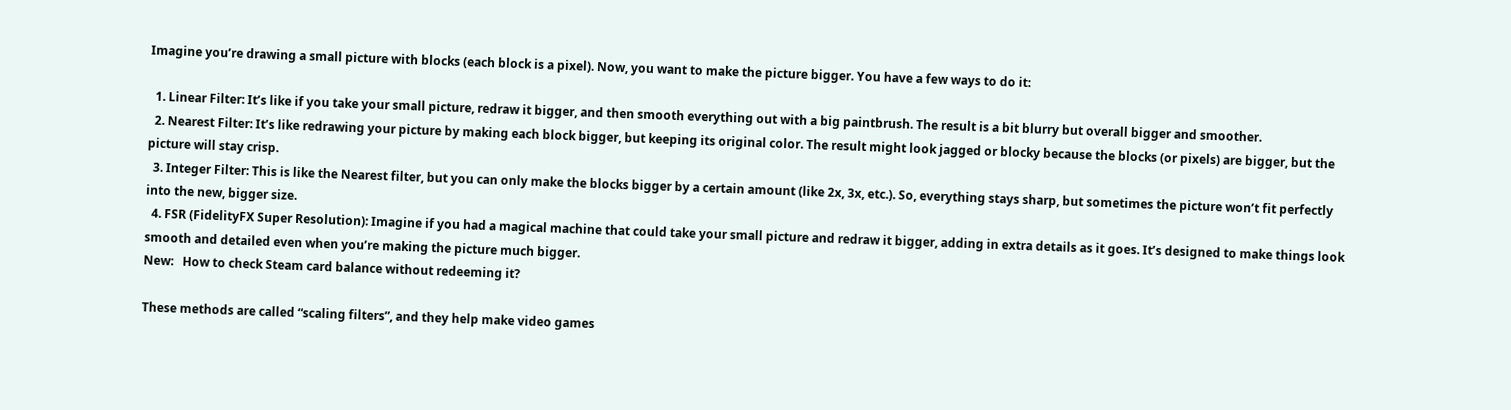Imagine you’re drawing a small picture with blocks (each block is a pixel). Now, you want to make the picture bigger. You have a few ways to do it:

  1. Linear Filter: It’s like if you take your small picture, redraw it bigger, and then smooth everything out with a big paintbrush. The result is a bit blurry but overall bigger and smoother.
  2. Nearest Filter: It’s like redrawing your picture by making each block bigger, but keeping its original color. The result might look jagged or blocky because the blocks (or pixels) are bigger, but the picture will stay crisp.
  3. Integer Filter: This is like the Nearest filter, but you can only make the blocks bigger by a certain amount (like 2x, 3x, etc.). So, everything stays sharp, but sometimes the picture won’t fit perfectly into the new, bigger size.
  4. FSR (FidelityFX Super Resolution): Imagine if you had a magical machine that could take your small picture and redraw it bigger, adding in extra details as it goes. It’s designed to make things look smooth and detailed even when you’re making the picture much bigger.
New:   How to check Steam card balance without redeeming it?

These methods are called “scaling filters”, and they help make video games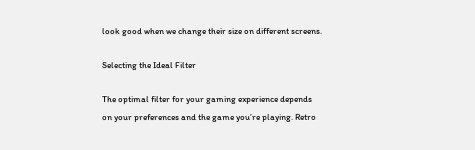look good when we change their size on different screens.

Selecting the Ideal Filter

The optimal filter for your gaming experience depends on your preferences and the game you’re playing. Retro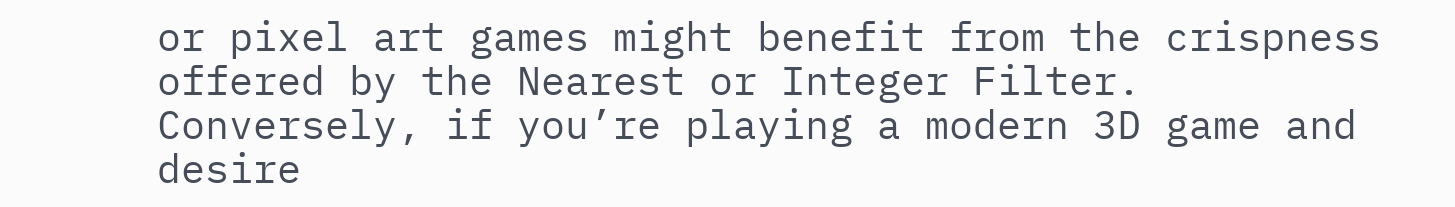or pixel art games might benefit from the crispness offered by the Nearest or Integer Filter. Conversely, if you’re playing a modern 3D game and desire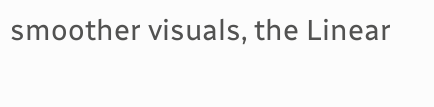smoother visuals, the Linear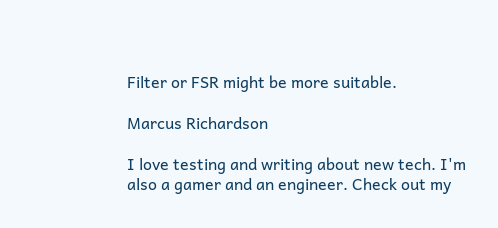Filter or FSR might be more suitable.

Marcus Richardson

I love testing and writing about new tech. I'm also a gamer and an engineer. Check out my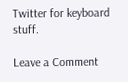Twitter for keyboard stuff.

Leave a Comment